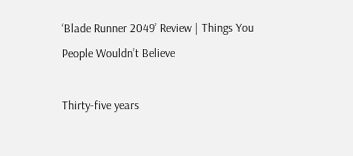‘Blade Runner 2049’ Review | Things You People Wouldn’t Believe

Thirty-five years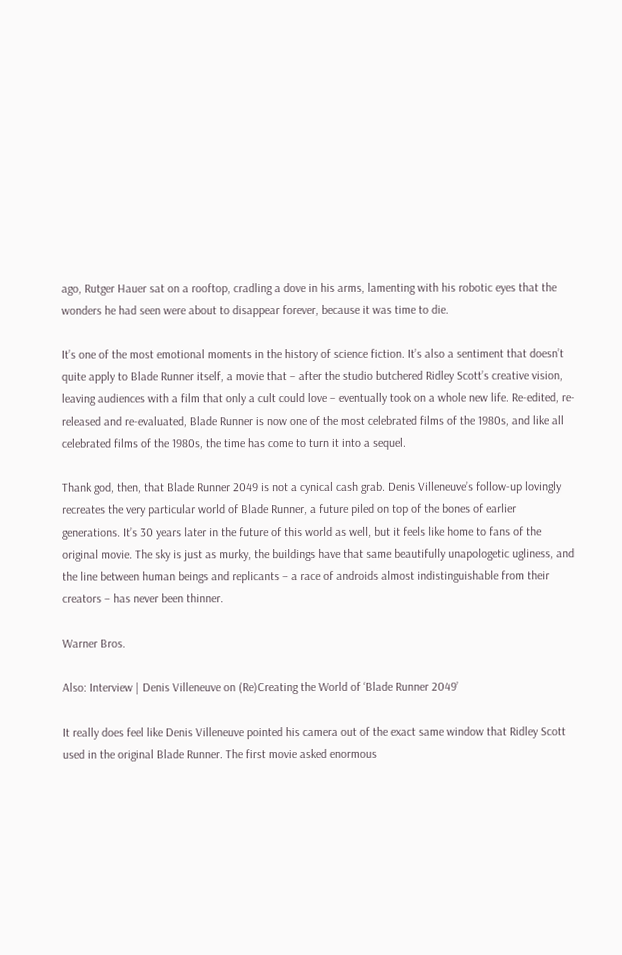ago, Rutger Hauer sat on a rooftop, cradling a dove in his arms, lamenting with his robotic eyes that the wonders he had seen were about to disappear forever, because it was time to die.

It’s one of the most emotional moments in the history of science fiction. It’s also a sentiment that doesn’t quite apply to Blade Runner itself, a movie that – after the studio butchered Ridley Scott’s creative vision, leaving audiences with a film that only a cult could love – eventually took on a whole new life. Re-edited, re-released and re-evaluated, Blade Runner is now one of the most celebrated films of the 1980s, and like all celebrated films of the 1980s, the time has come to turn it into a sequel.

Thank god, then, that Blade Runner 2049 is not a cynical cash grab. Denis Villeneuve’s follow-up lovingly recreates the very particular world of Blade Runner, a future piled on top of the bones of earlier generations. It’s 30 years later in the future of this world as well, but it feels like home to fans of the original movie. The sky is just as murky, the buildings have that same beautifully unapologetic ugliness, and the line between human beings and replicants – a race of androids almost indistinguishable from their creators – has never been thinner.

Warner Bros.

Also: Interview | Denis Villeneuve on (Re)Creating the World of ‘Blade Runner 2049’

It really does feel like Denis Villeneuve pointed his camera out of the exact same window that Ridley Scott used in the original Blade Runner. The first movie asked enormous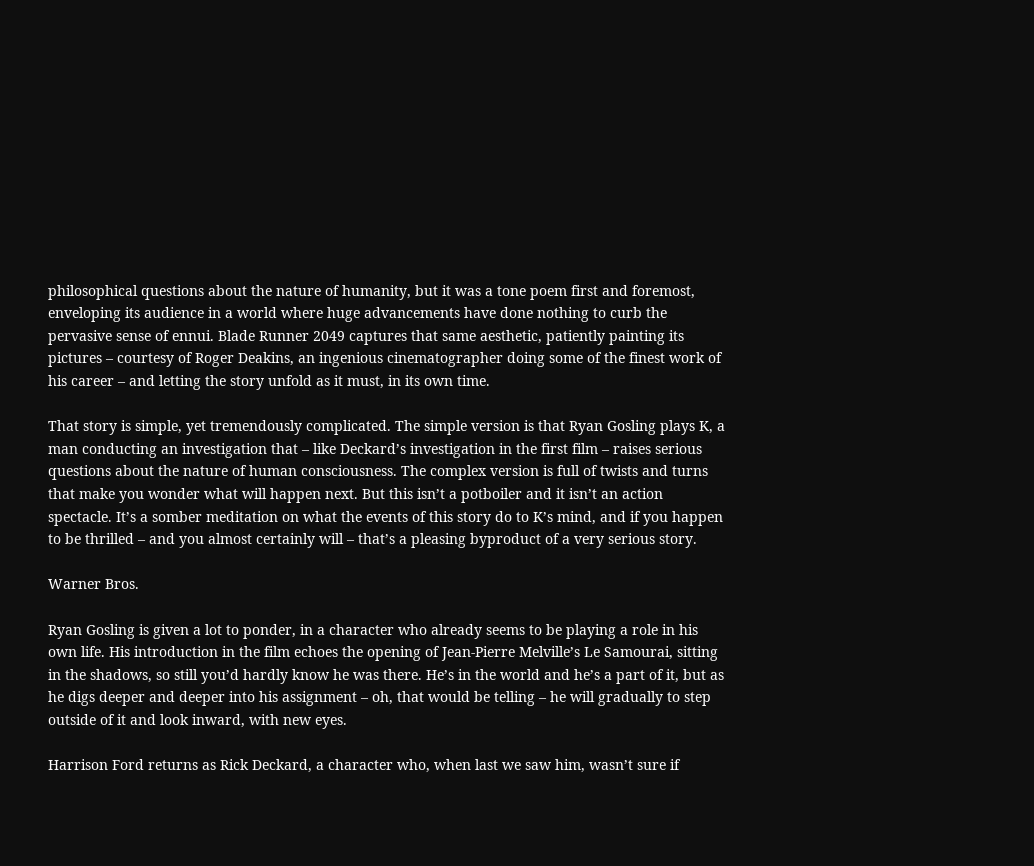philosophical questions about the nature of humanity, but it was a tone poem first and foremost, enveloping its audience in a world where huge advancements have done nothing to curb the pervasive sense of ennui. Blade Runner 2049 captures that same aesthetic, patiently painting its pictures – courtesy of Roger Deakins, an ingenious cinematographer doing some of the finest work of his career – and letting the story unfold as it must, in its own time.

That story is simple, yet tremendously complicated. The simple version is that Ryan Gosling plays K, a man conducting an investigation that – like Deckard’s investigation in the first film – raises serious questions about the nature of human consciousness. The complex version is full of twists and turns that make you wonder what will happen next. But this isn’t a potboiler and it isn’t an action spectacle. It’s a somber meditation on what the events of this story do to K’s mind, and if you happen to be thrilled – and you almost certainly will – that’s a pleasing byproduct of a very serious story.

Warner Bros.

Ryan Gosling is given a lot to ponder, in a character who already seems to be playing a role in his own life. His introduction in the film echoes the opening of Jean-Pierre Melville’s Le Samourai, sitting in the shadows, so still you’d hardly know he was there. He’s in the world and he’s a part of it, but as he digs deeper and deeper into his assignment – oh, that would be telling – he will gradually to step outside of it and look inward, with new eyes.

Harrison Ford returns as Rick Deckard, a character who, when last we saw him, wasn’t sure if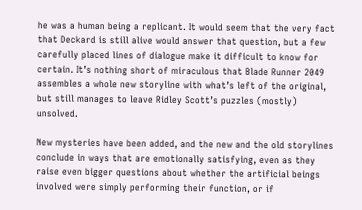he was a human being a replicant. It would seem that the very fact that Deckard is still alive would answer that question, but a few carefully placed lines of dialogue make it difficult to know for certain. It’s nothing short of miraculous that Blade Runner 2049 assembles a whole new storyline with what’s left of the original, but still manages to leave Ridley Scott’s puzzles (mostly) unsolved.

New mysteries have been added, and the new and the old storylines conclude in ways that are emotionally satisfying, even as they raise even bigger questions about whether the artificial beings involved were simply performing their function, or if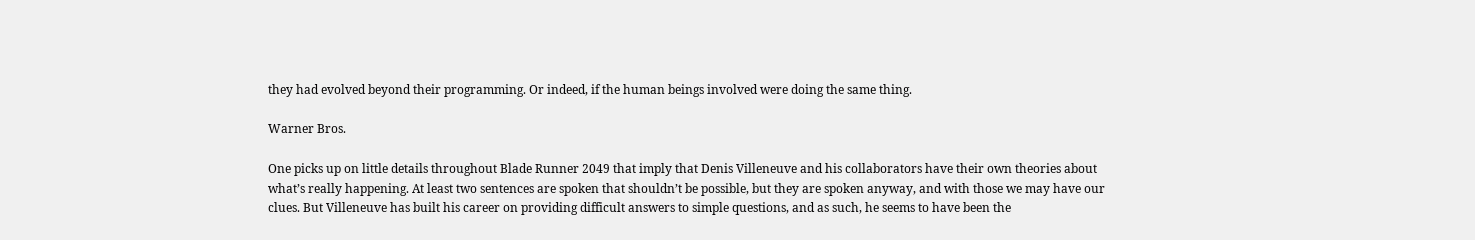they had evolved beyond their programming. Or indeed, if the human beings involved were doing the same thing.

Warner Bros.

One picks up on little details throughout Blade Runner 2049 that imply that Denis Villeneuve and his collaborators have their own theories about what’s really happening. At least two sentences are spoken that shouldn’t be possible, but they are spoken anyway, and with those we may have our clues. But Villeneuve has built his career on providing difficult answers to simple questions, and as such, he seems to have been the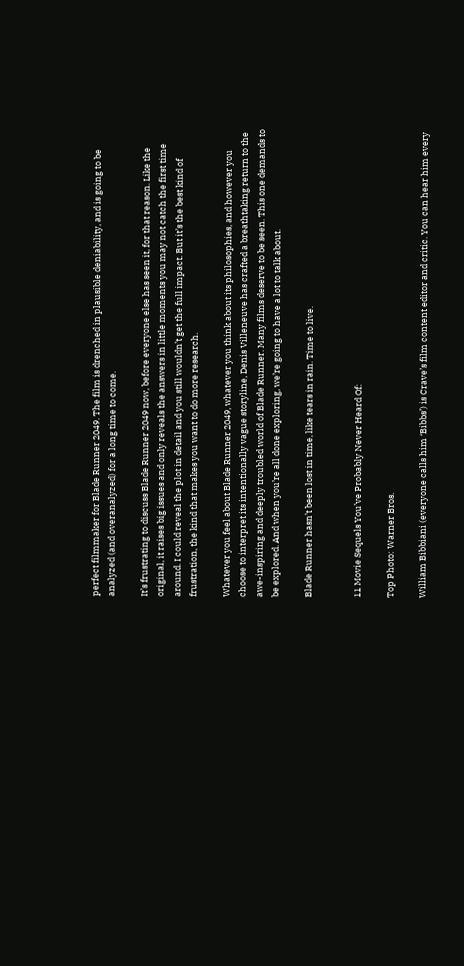perfect filmmaker for Blade Runner 2049. The film is drenched in plausible deniability, and is going to be analyzed (and overanalyzed) for a long time to come.

It’s frustrating to discuss Blade Runner 2049 now, before everyone else has seen it, for that reason. Like the original, it raises big issues and only reveals the answers in little moments you may not catch the first time around. I could reveal the plot in detail and you still wouldn’t get the full impact. But it’s the best kind of frustration, the kind that makes you want to do more research.

Whatever you feel about Blade Runner 2049, whatever you think about its philosophies, and however you choose to interpret its intentionally vague storyline, Denis Villeneuve has crafted a breathtaking return to the awe-inspiring and deeply troubled world of Blade Runner. Many films deserve to be seen. This one demands to be explored. And when you’re all done exploring, we’re going to have a lot to talk about.

Blade Runner hasn’t been lost in time, like tears in rain. Time to live.


11 Movie Sequels You’ve Probably Never Heard Of:

Top Photo: Warner Bros.

William Bibbiani (everyone calls him ‘Bibbs’) is Crave’s film content editor and critic. You can hear him every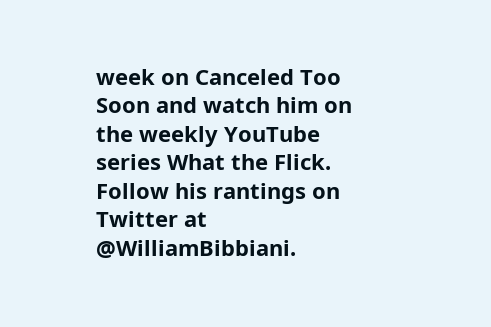week on Canceled Too Soon and watch him on the weekly YouTube series What the Flick. Follow his rantings on Twitter at @WilliamBibbiani.